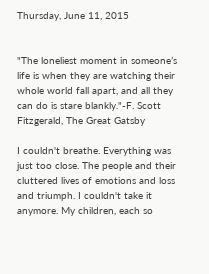Thursday, June 11, 2015


"The loneliest moment in someone’s life is when they are watching their whole world fall apart, and all they can do is stare blankly."-F. Scott Fitzgerald, The Great Gatsby

I couldn't breathe. Everything was just too close. The people and their cluttered lives of emotions and loss and triumph. I couldn't take it anymore. My children, each so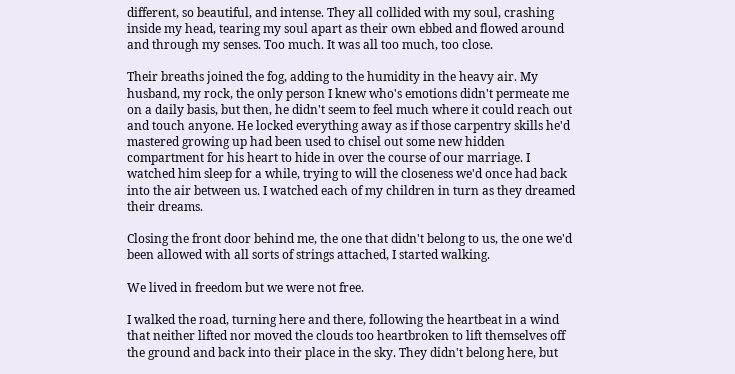different, so beautiful, and intense. They all collided with my soul, crashing inside my head, tearing my soul apart as their own ebbed and flowed around and through my senses. Too much. It was all too much, too close.

Their breaths joined the fog, adding to the humidity in the heavy air. My husband, my rock, the only person I knew who's emotions didn't permeate me on a daily basis, but then, he didn't seem to feel much where it could reach out and touch anyone. He locked everything away as if those carpentry skills he'd mastered growing up had been used to chisel out some new hidden compartment for his heart to hide in over the course of our marriage. I watched him sleep for a while, trying to will the closeness we'd once had back into the air between us. I watched each of my children in turn as they dreamed their dreams.

Closing the front door behind me, the one that didn't belong to us, the one we'd been allowed with all sorts of strings attached, I started walking.

We lived in freedom but we were not free.

I walked the road, turning here and there, following the heartbeat in a wind that neither lifted nor moved the clouds too heartbroken to lift themselves off the ground and back into their place in the sky. They didn't belong here, but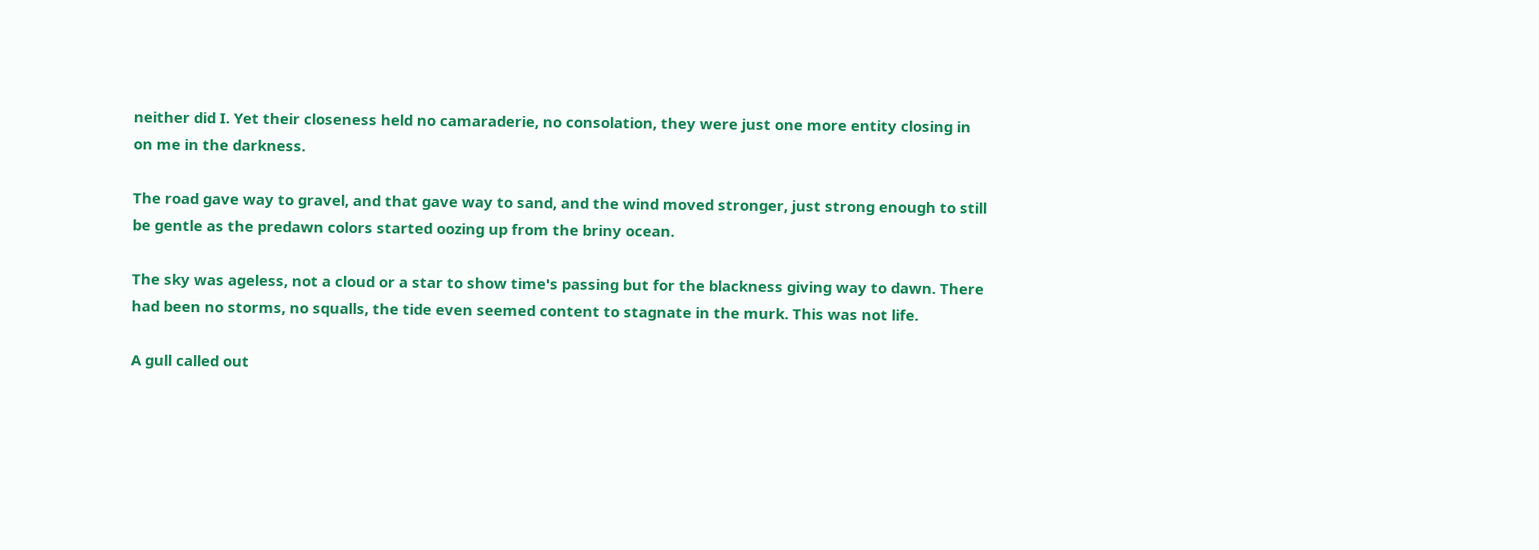neither did I. Yet their closeness held no camaraderie, no consolation, they were just one more entity closing in on me in the darkness.

The road gave way to gravel, and that gave way to sand, and the wind moved stronger, just strong enough to still be gentle as the predawn colors started oozing up from the briny ocean.

The sky was ageless, not a cloud or a star to show time's passing but for the blackness giving way to dawn. There had been no storms, no squalls, the tide even seemed content to stagnate in the murk. This was not life.

A gull called out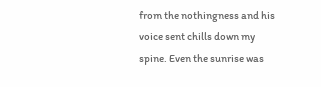from the nothingness and his voice sent chills down my spine. Even the sunrise was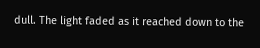dull. The light faded as it reached down to the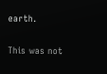earth.

This was not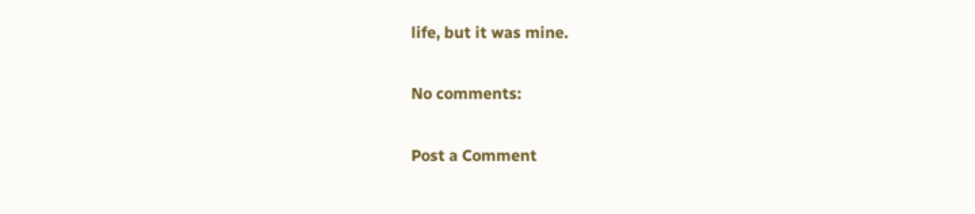life, but it was mine.

No comments:

Post a Comment